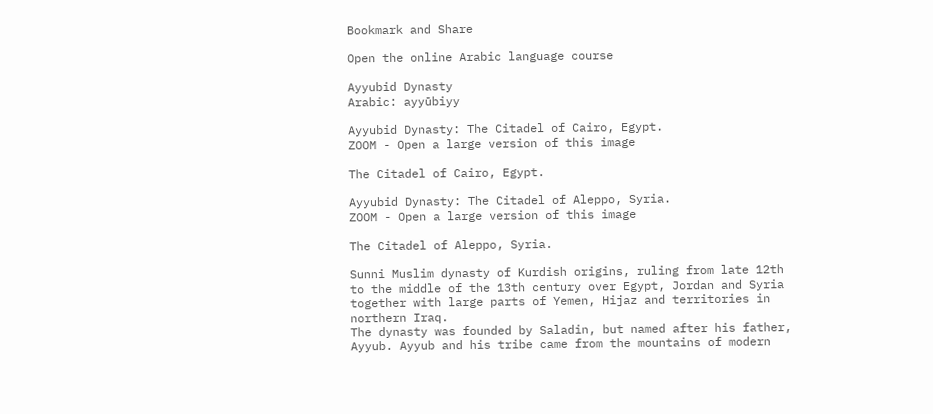Bookmark and Share

Open the online Arabic language course

Ayyubid Dynasty
Arabic: ayyūbiyy

Ayyubid Dynasty: The Citadel of Cairo, Egypt.
ZOOM - Open a large version of this image

The Citadel of Cairo, Egypt.

Ayyubid Dynasty: The Citadel of Aleppo, Syria.
ZOOM - Open a large version of this image

The Citadel of Aleppo, Syria.

Sunni Muslim dynasty of Kurdish origins, ruling from late 12th to the middle of the 13th century over Egypt, Jordan and Syria together with large parts of Yemen, Hijaz and territories in northern Iraq.
The dynasty was founded by Saladin, but named after his father, Ayyub. Ayyub and his tribe came from the mountains of modern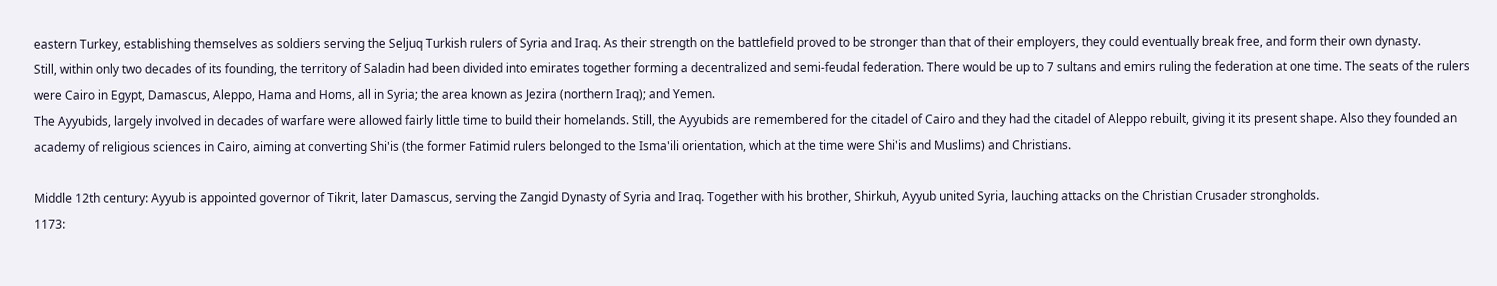eastern Turkey, establishing themselves as soldiers serving the Seljuq Turkish rulers of Syria and Iraq. As their strength on the battlefield proved to be stronger than that of their employers, they could eventually break free, and form their own dynasty.
Still, within only two decades of its founding, the territory of Saladin had been divided into emirates together forming a decentralized and semi-feudal federation. There would be up to 7 sultans and emirs ruling the federation at one time. The seats of the rulers were Cairo in Egypt, Damascus, Aleppo, Hama and Homs, all in Syria; the area known as Jezira (northern Iraq); and Yemen.
The Ayyubids, largely involved in decades of warfare were allowed fairly little time to build their homelands. Still, the Ayyubids are remembered for the citadel of Cairo and they had the citadel of Aleppo rebuilt, giving it its present shape. Also they founded an academy of religious sciences in Cairo, aiming at converting Shi'is (the former Fatimid rulers belonged to the Isma'ili orientation, which at the time were Shi'is and Muslims) and Christians.

Middle 12th century: Ayyub is appointed governor of Tikrit, later Damascus, serving the Zangid Dynasty of Syria and Iraq. Together with his brother, Shirkuh, Ayyub united Syria, lauching attacks on the Christian Crusader strongholds.
1173: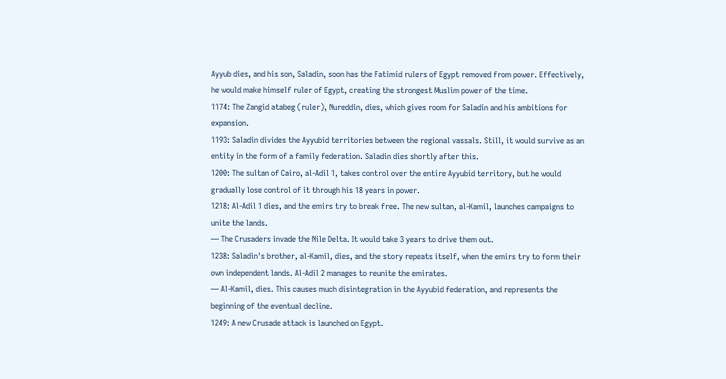Ayyub dies, and his son, Saladin, soon has the Fatimid rulers of Egypt removed from power. Effectively, he would make himself ruler of Egypt, creating the strongest Muslim power of the time.
1174: The Zangid atabeg (ruler), Nureddin, dies, which gives room for Saladin and his ambitions for expansion.
1193: Saladin divides the Ayyubid territories between the regional vassals. Still, it would survive as an entity in the form of a family federation. Saladin dies shortly after this.
1200: The sultan of Cairo, al-Adil 1, takes control over the entire Ayyubid territory, but he would gradually lose control of it through his 18 years in power.
1218: Al-Adil 1 dies, and the emirs try to break free. The new sultan, al-Kamil, launches campaigns to unite the lands.
— The Crusaders invade the Nile Delta. It would take 3 years to drive them out.
1238: Saladin's brother, al-Kamil, dies, and the story repeats itself, when the emirs try to form their own independent lands. Al-Adil 2 manages to reunite the emirates.
— Al-Kamil, dies. This causes much disintegration in the Ayyubid federation, and represents the beginning of the eventual decline.
1249: A new Crusade attack is launched on Egypt.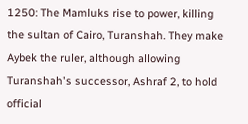1250: The Mamluks rise to power, killing the sultan of Cairo, Turanshah. They make Aybek the ruler, although allowing Turanshah's successor, Ashraf 2, to hold official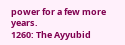power for a few more years.
1260: The Ayyubid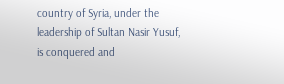country of Syria, under the leadership of Sultan Nasir Yusuf, is conquered and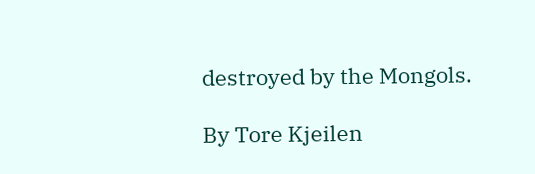destroyed by the Mongols.

By Tore Kjeilen